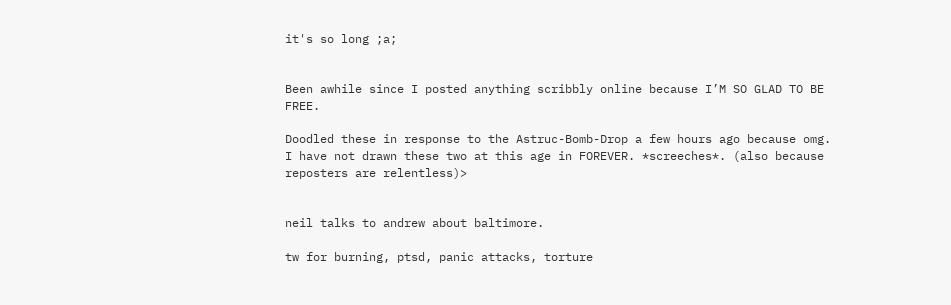it's so long ;a;


Been awhile since I posted anything scribbly online because I’M SO GLAD TO BE FREE.

Doodled these in response to the Astruc-Bomb-Drop a few hours ago because omg. I have not drawn these two at this age in FOREVER. *screeches*. (also because reposters are relentless)>


neil talks to andrew about baltimore.

tw for burning, ptsd, panic attacks, torture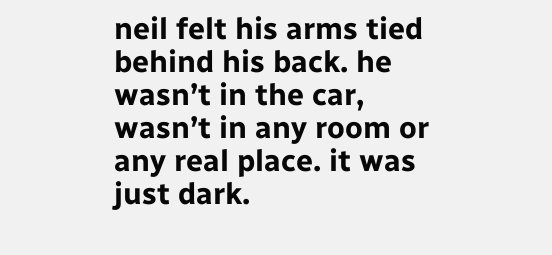neil felt his arms tied behind his back. he wasn’t in the car, wasn’t in any room or any real place. it was just dark.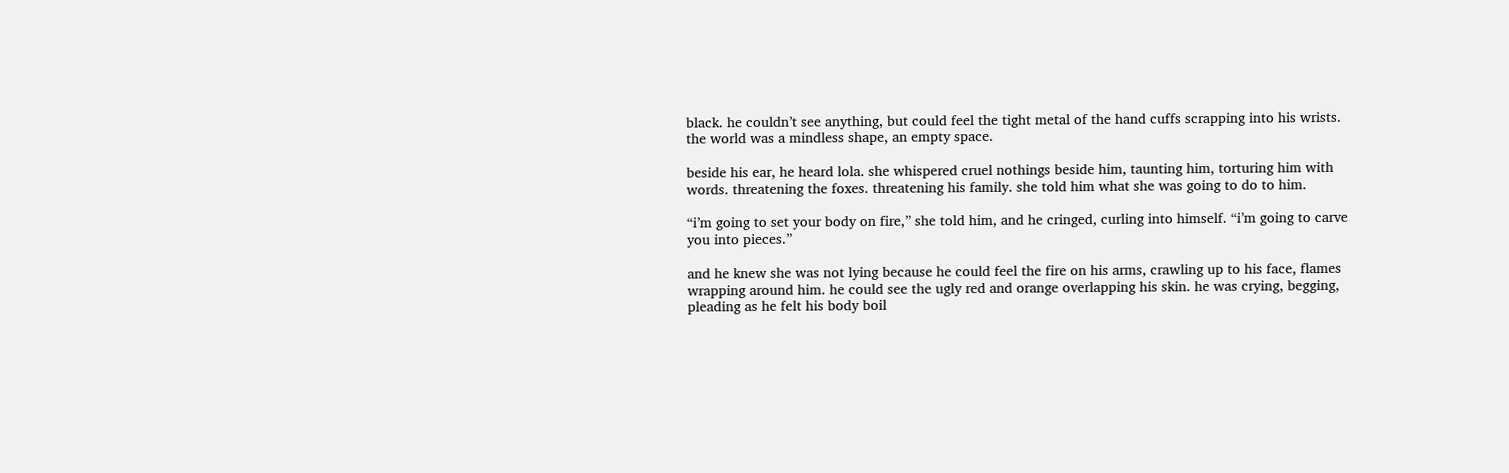black. he couldn’t see anything, but could feel the tight metal of the hand cuffs scrapping into his wrists. the world was a mindless shape, an empty space.

beside his ear, he heard lola. she whispered cruel nothings beside him, taunting him, torturing him with words. threatening the foxes. threatening his family. she told him what she was going to do to him.

“i’m going to set your body on fire,” she told him, and he cringed, curling into himself. “i’m going to carve you into pieces.”

and he knew she was not lying because he could feel the fire on his arms, crawling up to his face, flames wrapping around him. he could see the ugly red and orange overlapping his skin. he was crying, begging, pleading as he felt his body boil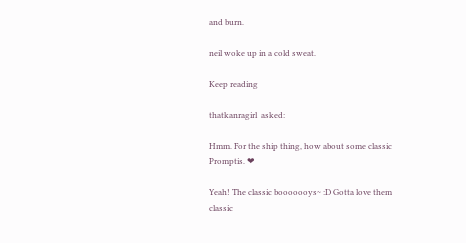and burn.

neil woke up in a cold sweat.

Keep reading

thatkanragirl  asked:

Hmm. For the ship thing, how about some classic Promptis. ❤

Yeah! The classic booooooys~ :D Gotta love them classic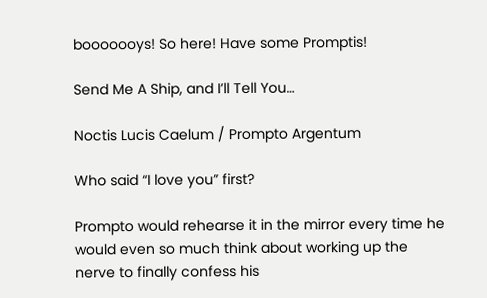booooooys! So here! Have some Promptis!

Send Me A Ship, and I’ll Tell You…

Noctis Lucis Caelum / Prompto Argentum

Who said “I love you” first?

Prompto would rehearse it in the mirror every time he would even so much think about working up the nerve to finally confess his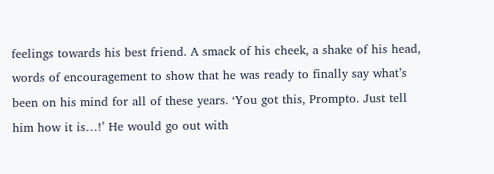feelings towards his best friend. A smack of his cheek, a shake of his head, words of encouragement to show that he was ready to finally say what’s been on his mind for all of these years. ‘You got this, Prompto. Just tell him how it is…!’ He would go out with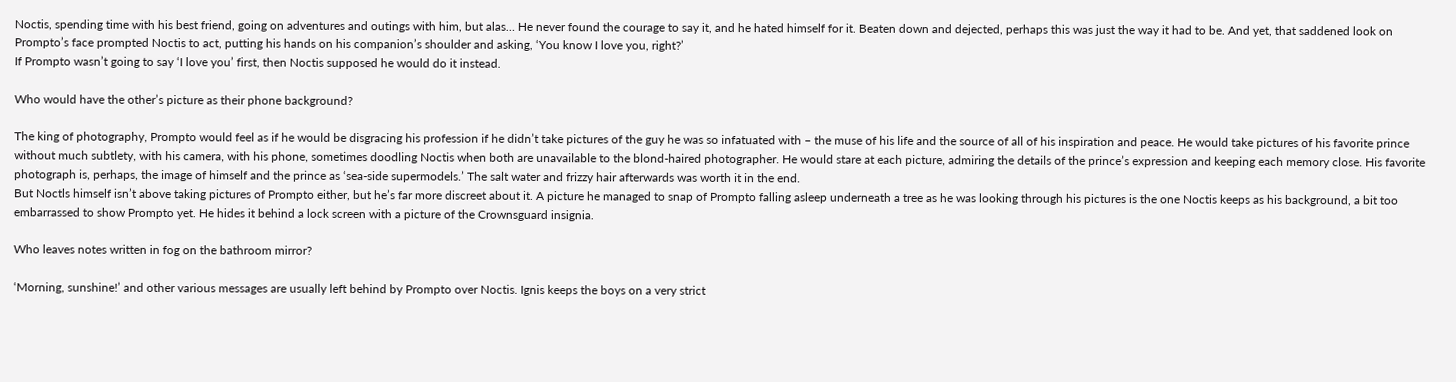Noctis, spending time with his best friend, going on adventures and outings with him, but alas… He never found the courage to say it, and he hated himself for it. Beaten down and dejected, perhaps this was just the way it had to be. And yet, that saddened look on Prompto’s face prompted Noctis to act, putting his hands on his companion’s shoulder and asking, ‘You know I love you, right?’
If Prompto wasn’t going to say ‘I love you’ first, then Noctis supposed he would do it instead.

Who would have the other’s picture as their phone background?

The king of photography, Prompto would feel as if he would be disgracing his profession if he didn’t take pictures of the guy he was so infatuated with – the muse of his life and the source of all of his inspiration and peace. He would take pictures of his favorite prince without much subtlety, with his camera, with his phone, sometimes doodling Noctis when both are unavailable to the blond-haired photographer. He would stare at each picture, admiring the details of the prince’s expression and keeping each memory close. His favorite photograph is, perhaps, the image of himself and the prince as ‘sea-side supermodels.’ The salt water and frizzy hair afterwards was worth it in the end.
But Noctls himself isn’t above taking pictures of Prompto either, but he’s far more discreet about it. A picture he managed to snap of Prompto falling asleep underneath a tree as he was looking through his pictures is the one Noctis keeps as his background, a bit too embarrassed to show Prompto yet. He hides it behind a lock screen with a picture of the Crownsguard insignia.

Who leaves notes written in fog on the bathroom mirror?

‘Morning, sunshine!’ and other various messages are usually left behind by Prompto over Noctis. Ignis keeps the boys on a very strict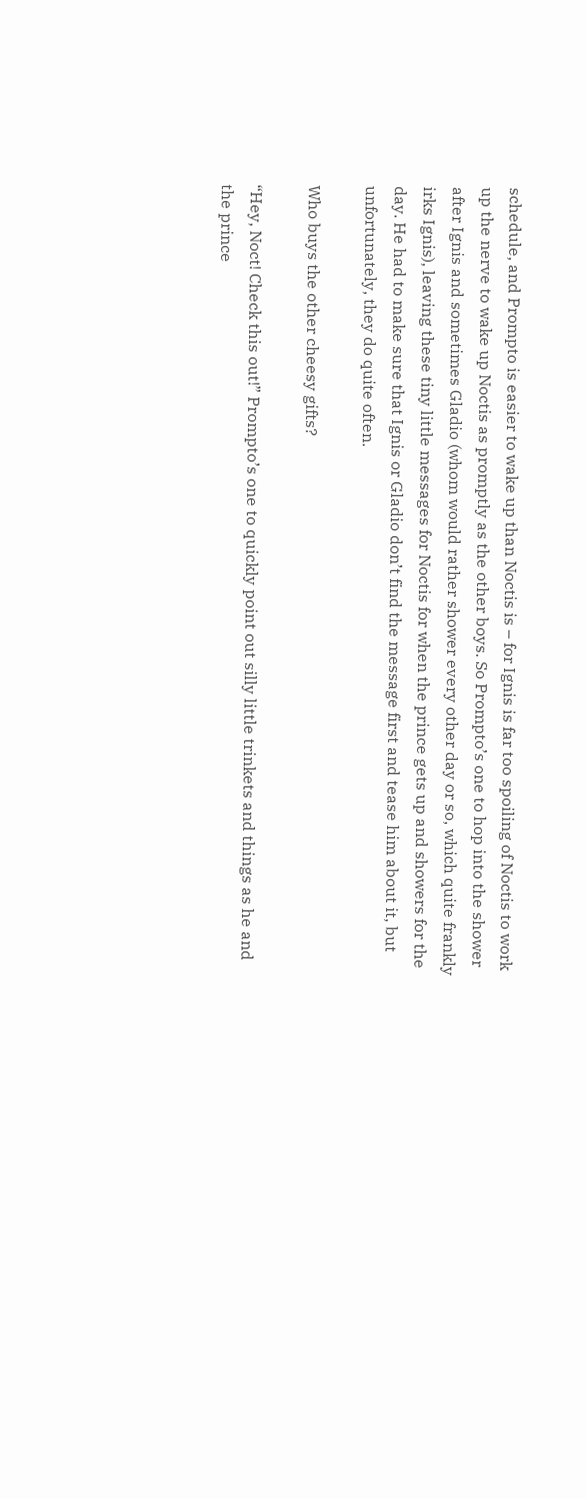schedule, and Prompto is easier to wake up than Noctis is – for Ignis is far too spoiling of Noctis to work up the nerve to wake up Noctis as promptly as the other boys. So Prompto’s one to hop into the shower after Ignis and sometimes Gladio (whom would rather shower every other day or so, which quite frankly irks Ignis), leaving these tiny little messages for Noctis for when the prince gets up and showers for the day. He had to make sure that Ignis or Gladio don’t find the message first and tease him about it, but unfortunately, they do quite often.

Who buys the other cheesy gifts?

“Hey, Noct! Check this out!” Prompto’s one to quickly point out silly little trinkets and things as he and the prince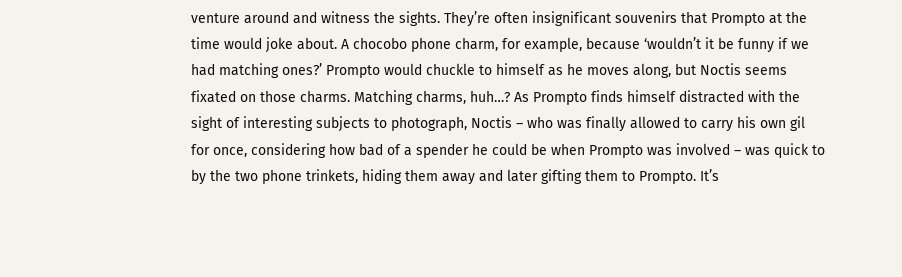venture around and witness the sights. They’re often insignificant souvenirs that Prompto at the time would joke about. A chocobo phone charm, for example, because ‘wouldn’t it be funny if we had matching ones?’ Prompto would chuckle to himself as he moves along, but Noctis seems fixated on those charms. Matching charms, huh…? As Prompto finds himself distracted with the sight of interesting subjects to photograph, Noctis – who was finally allowed to carry his own gil for once, considering how bad of a spender he could be when Prompto was involved – was quick to by the two phone trinkets, hiding them away and later gifting them to Prompto. It’s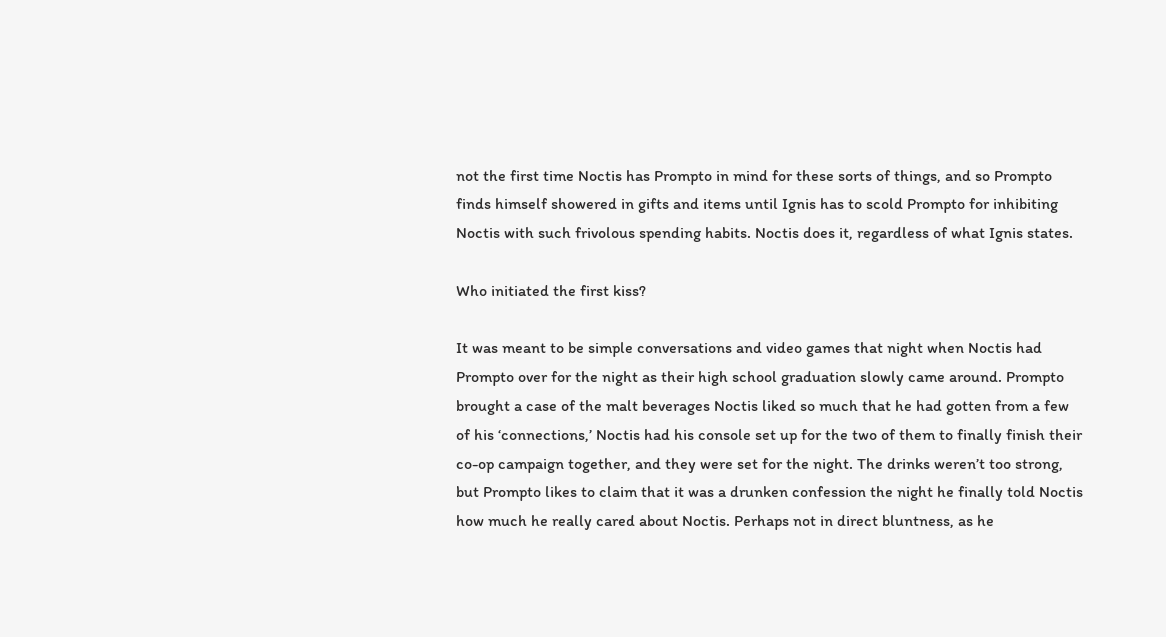not the first time Noctis has Prompto in mind for these sorts of things, and so Prompto finds himself showered in gifts and items until Ignis has to scold Prompto for inhibiting Noctis with such frivolous spending habits. Noctis does it, regardless of what Ignis states.

Who initiated the first kiss?

It was meant to be simple conversations and video games that night when Noctis had Prompto over for the night as their high school graduation slowly came around. Prompto brought a case of the malt beverages Noctis liked so much that he had gotten from a few of his ‘connections,’ Noctis had his console set up for the two of them to finally finish their co-op campaign together, and they were set for the night. The drinks weren’t too strong, but Prompto likes to claim that it was a drunken confession the night he finally told Noctis how much he really cared about Noctis. Perhaps not in direct bluntness, as he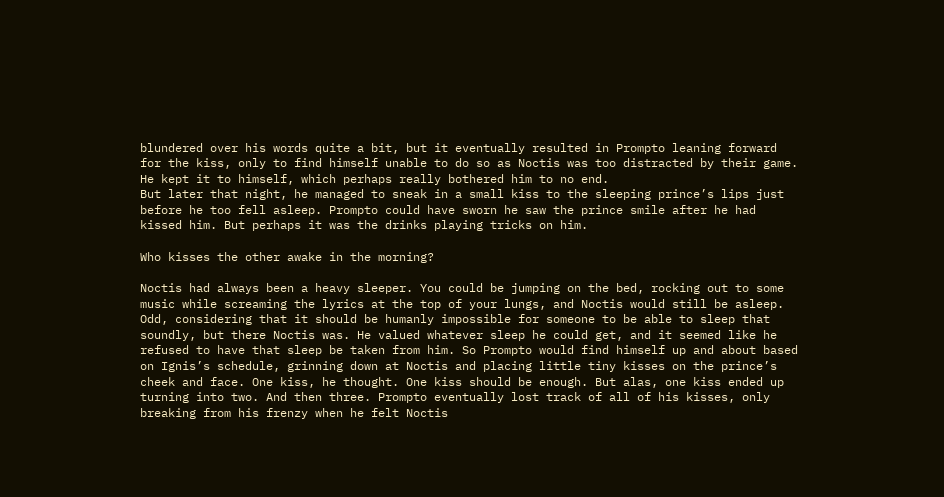blundered over his words quite a bit, but it eventually resulted in Prompto leaning forward for the kiss, only to find himself unable to do so as Noctis was too distracted by their game. He kept it to himself, which perhaps really bothered him to no end.
But later that night, he managed to sneak in a small kiss to the sleeping prince’s lips just before he too fell asleep. Prompto could have sworn he saw the prince smile after he had kissed him. But perhaps it was the drinks playing tricks on him.

Who kisses the other awake in the morning?

Noctis had always been a heavy sleeper. You could be jumping on the bed, rocking out to some music while screaming the lyrics at the top of your lungs, and Noctis would still be asleep. Odd, considering that it should be humanly impossible for someone to be able to sleep that soundly, but there Noctis was. He valued whatever sleep he could get, and it seemed like he refused to have that sleep be taken from him. So Prompto would find himself up and about based on Ignis’s schedule, grinning down at Noctis and placing little tiny kisses on the prince’s cheek and face. One kiss, he thought. One kiss should be enough. But alas, one kiss ended up turning into two. And then three. Prompto eventually lost track of all of his kisses, only breaking from his frenzy when he felt Noctis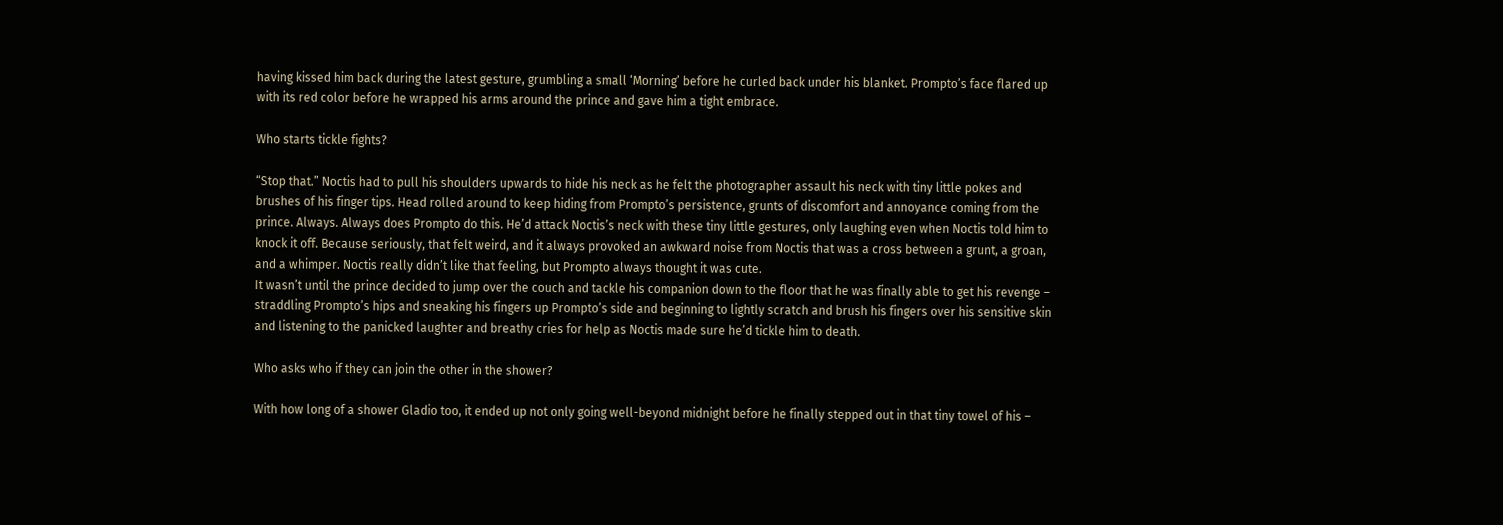having kissed him back during the latest gesture, grumbling a small ‘Morning’ before he curled back under his blanket. Prompto’s face flared up with its red color before he wrapped his arms around the prince and gave him a tight embrace.

Who starts tickle fights?

“Stop that.” Noctis had to pull his shoulders upwards to hide his neck as he felt the photographer assault his neck with tiny little pokes and brushes of his finger tips. Head rolled around to keep hiding from Prompto’s persistence, grunts of discomfort and annoyance coming from the prince. Always. Always does Prompto do this. He’d attack Noctis’s neck with these tiny little gestures, only laughing even when Noctis told him to knock it off. Because seriously, that felt weird, and it always provoked an awkward noise from Noctis that was a cross between a grunt, a groan, and a whimper. Noctis really didn’t like that feeling, but Prompto always thought it was cute.
It wasn’t until the prince decided to jump over the couch and tackle his companion down to the floor that he was finally able to get his revenge – straddling Prompto’s hips and sneaking his fingers up Prompto’s side and beginning to lightly scratch and brush his fingers over his sensitive skin and listening to the panicked laughter and breathy cries for help as Noctis made sure he’d tickle him to death.

Who asks who if they can join the other in the shower?

With how long of a shower Gladio too, it ended up not only going well-beyond midnight before he finally stepped out in that tiny towel of his –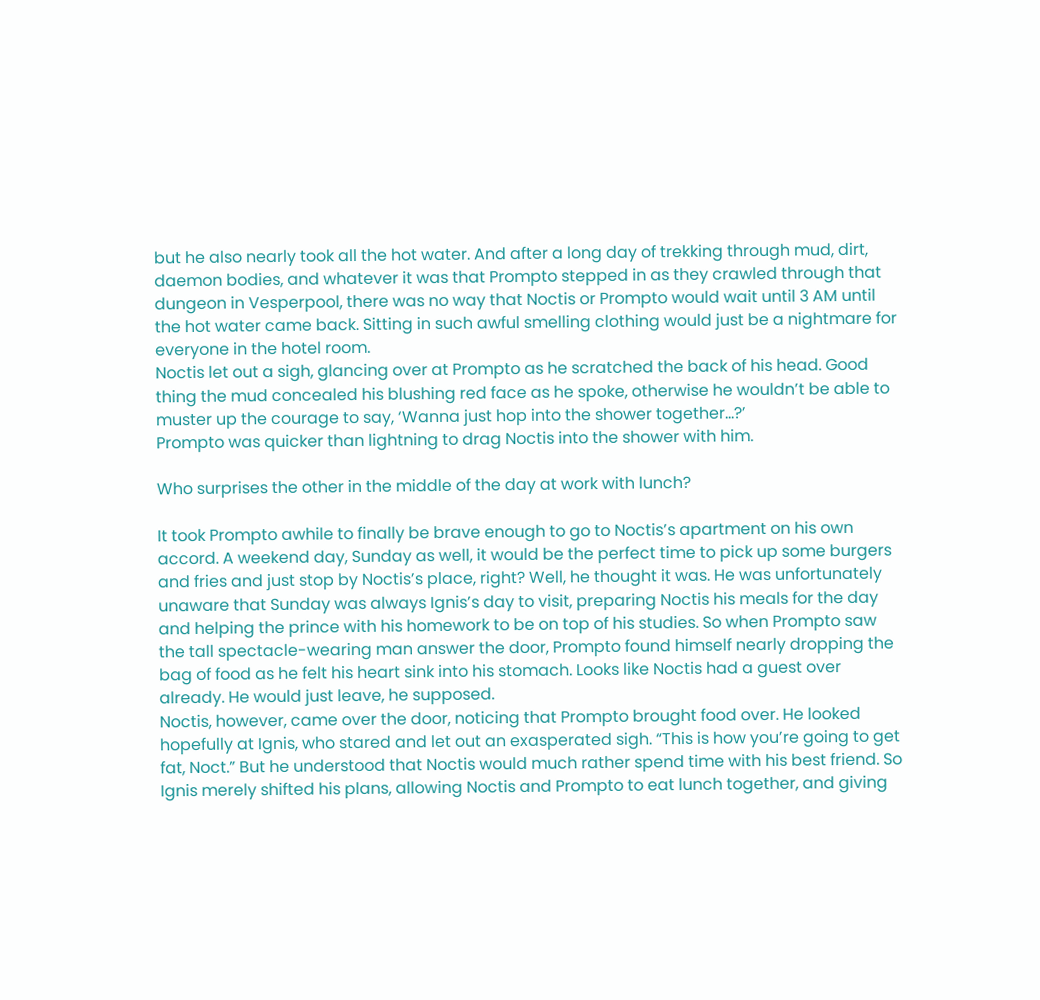but he also nearly took all the hot water. And after a long day of trekking through mud, dirt, daemon bodies, and whatever it was that Prompto stepped in as they crawled through that dungeon in Vesperpool, there was no way that Noctis or Prompto would wait until 3 AM until the hot water came back. Sitting in such awful smelling clothing would just be a nightmare for everyone in the hotel room.
Noctis let out a sigh, glancing over at Prompto as he scratched the back of his head. Good thing the mud concealed his blushing red face as he spoke, otherwise he wouldn’t be able to muster up the courage to say, ‘Wanna just hop into the shower together…?’
Prompto was quicker than lightning to drag Noctis into the shower with him.

Who surprises the other in the middle of the day at work with lunch?

It took Prompto awhile to finally be brave enough to go to Noctis’s apartment on his own accord. A weekend day, Sunday as well, it would be the perfect time to pick up some burgers and fries and just stop by Noctis’s place, right? Well, he thought it was. He was unfortunately unaware that Sunday was always Ignis’s day to visit, preparing Noctis his meals for the day and helping the prince with his homework to be on top of his studies. So when Prompto saw the tall spectacle-wearing man answer the door, Prompto found himself nearly dropping the bag of food as he felt his heart sink into his stomach. Looks like Noctis had a guest over already. He would just leave, he supposed.
Noctis, however, came over the door, noticing that Prompto brought food over. He looked hopefully at Ignis, who stared and let out an exasperated sigh. “This is how you’re going to get fat, Noct.” But he understood that Noctis would much rather spend time with his best friend. So Ignis merely shifted his plans, allowing Noctis and Prompto to eat lunch together, and giving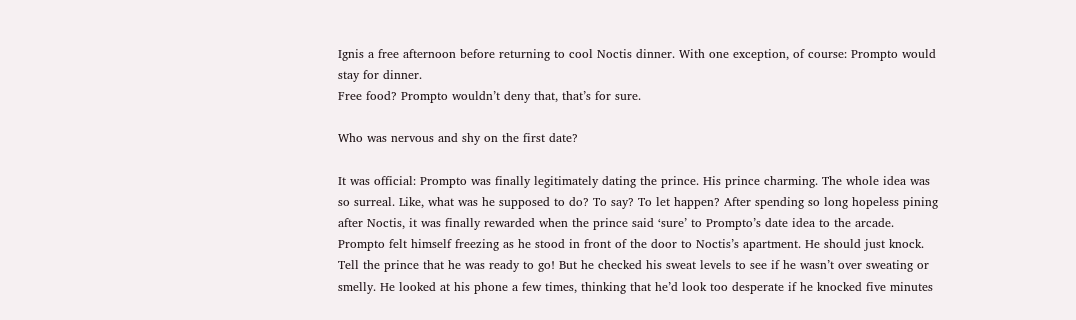Ignis a free afternoon before returning to cool Noctis dinner. With one exception, of course: Prompto would stay for dinner.
Free food? Prompto wouldn’t deny that, that’s for sure.

Who was nervous and shy on the first date?

It was official: Prompto was finally legitimately dating the prince. His prince charming. The whole idea was so surreal. Like, what was he supposed to do? To say? To let happen? After spending so long hopeless pining after Noctis, it was finally rewarded when the prince said ‘sure’ to Prompto’s date idea to the arcade. Prompto felt himself freezing as he stood in front of the door to Noctis’s apartment. He should just knock. Tell the prince that he was ready to go! But he checked his sweat levels to see if he wasn’t over sweating or smelly. He looked at his phone a few times, thinking that he’d look too desperate if he knocked five minutes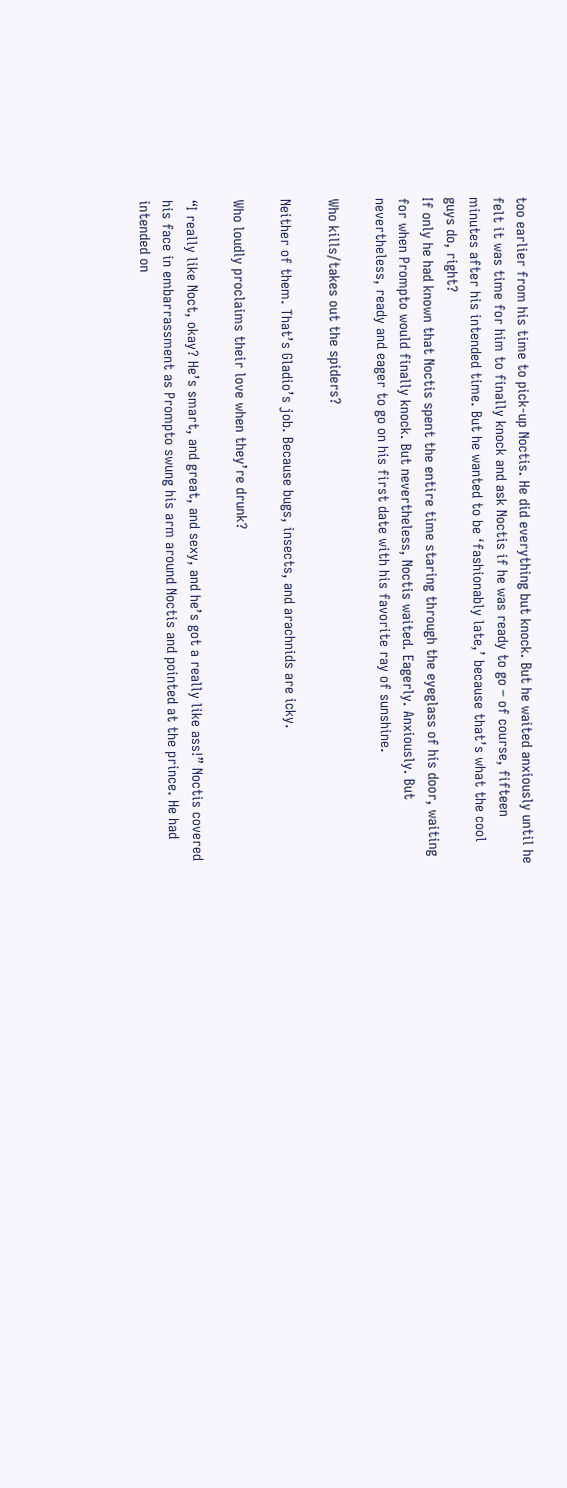too earlier from his time to pick-up Noctis. He did everything but knock. But he waited anxiously until he felt it was time for him to finally knock and ask Noctis if he was ready to go – of course, fifteen minutes after his intended time. But he wanted to be ‘fashionably late,’ because that’s what the cool guys do, right?
If only he had known that Noctis spent the entire time staring through the eyeglass of his door, waiting for when Prompto would finally knock. But nevertheless, Noctis waited. Eagerly. Anxiously. But nevertheless, ready and eager to go on his first date with his favorite ray of sunshine.

Who kills/takes out the spiders?

Neither of them. That’s Gladio’s job. Because bugs, insects, and arachnids are icky.

Who loudly proclaims their love when they’re drunk?

“I really like Noct, okay? He’s smart, and great, and sexy, and he’s got a really like ass!” Noctis covered his face in embarrassment as Prompto swung his arm around Noctis and pointed at the prince. He had intended on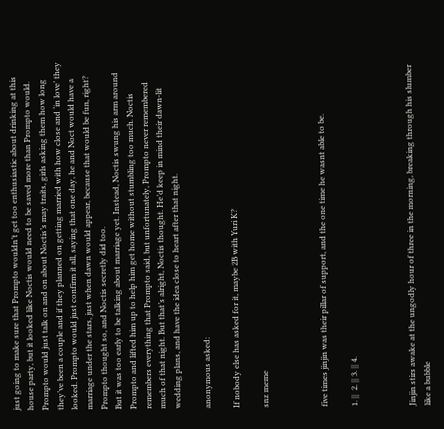just going to make sure that Prompto wouldn’t get too enthusiastic about drinking at this house party, but it looked like Noctis would need to be saved more than Prompto would. Prompto would just talk on and on about Noctis’s may traits, girls asking them how long they’ve been a couple and if they planned on getting married with how close and ‘in love’ they looked. Prompto would just confirm it all, saying that one day, he and Noct would have a marriage under the stars, just when dawn would appear, because that would be fun, right? Prompto thought so, and Noctis secretly did too.
But it was too early to be talking about marriage yet. Instead, Noctis swung his arm around Prompto and lifted him up to help him get home without stumbling too much. Noctis remembers everything that Prompto said, but unfortunately, Prompto never remembered much of that night. But that’s alright, Noctis thought. He’d keep in mind their dawn-lit wedding plans, and have the idea close to heart after that night.

anonymous asked:

If nobody else has asked for it, maybe 2B with Yuri K?

snz meme



five times jinjin was their pillar of support, and the one time he wasnt able to be.

1. ||  2. || 3. || 4.



Jinjin stirs awake at the ungodly hour of three in the morning, breaking through his slumber like a bubble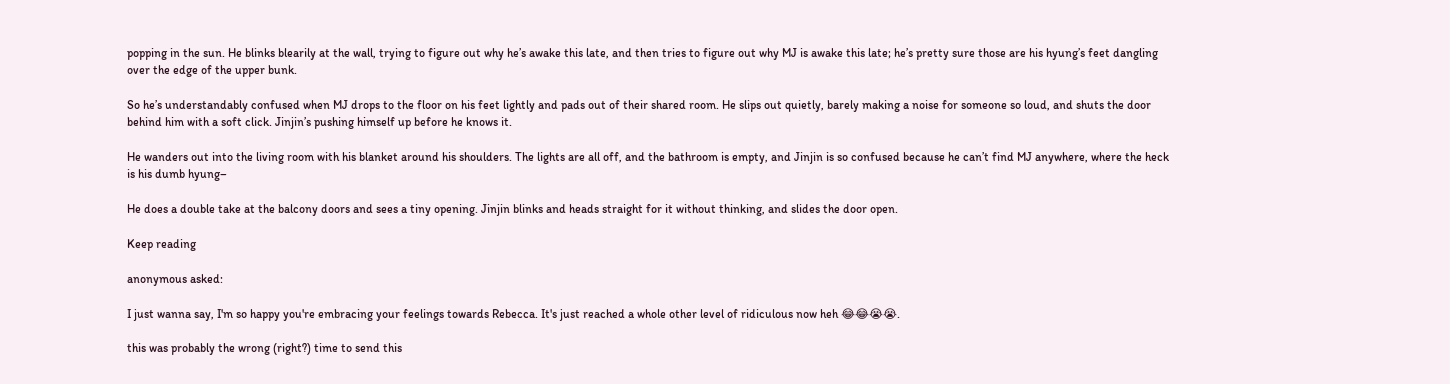popping in the sun. He blinks blearily at the wall, trying to figure out why he’s awake this late, and then tries to figure out why MJ is awake this late; he’s pretty sure those are his hyung’s feet dangling over the edge of the upper bunk.

So he’s understandably confused when MJ drops to the floor on his feet lightly and pads out of their shared room. He slips out quietly, barely making a noise for someone so loud, and shuts the door behind him with a soft click. Jinjin’s pushing himself up before he knows it.

He wanders out into the living room with his blanket around his shoulders. The lights are all off, and the bathroom is empty, and Jinjin is so confused because he can’t find MJ anywhere, where the heck is his dumb hyung–

He does a double take at the balcony doors and sees a tiny opening. Jinjin blinks and heads straight for it without thinking, and slides the door open.

Keep reading

anonymous asked:

I just wanna say, I'm so happy you're embracing your feelings towards Rebecca. It's just reached a whole other level of ridiculous now heh 😂😂😭😭.

this was probably the wrong (right?) time to send this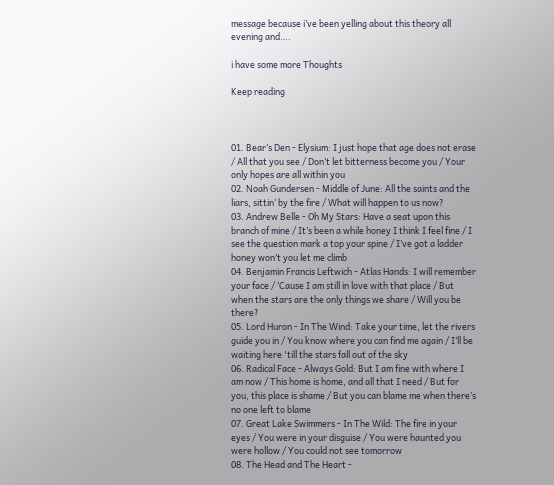message because i’ve been yelling about this theory all evening and….

i have some more Thoughts

Keep reading



01. Bear’s Den - Elysium: I just hope that age does not erase / All that you see / Don’t let bitterness become you / Your only hopes are all within you
02. Noah Gundersen - Middle of June: All the saints and the liars, sittin’ by the fire / What will happen to us now?
03. Andrew Belle - Oh My Stars: Have a seat upon this branch of mine / It’s been a while honey I think I feel fine / I see the question mark a top your spine / I’ve got a ladder honey won’t you let me climb
04. Benjamin Francis Leftwich - Atlas Hands: I will remember your face / ‘Cause I am still in love with that place / But when the stars are the only things we share / Will you be there?
05. Lord Huron - In The Wind: Take your time, let the rivers guide you in / You know where you can find me again / I’ll be waiting here 'till the stars fall out of the sky
06. Radical Face - Always Gold: But I am fine with where I am now / This home is home, and all that I need / But for you, this place is shame / But you can blame me when there’s no one left to blame
07. Great Lake Swimmers - In The Wild: The fire in your eyes / You were in your disguise / You were haunted you were hollow / You could not see tomorrow
08. The Head and The Heart -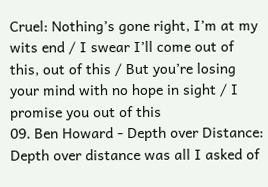Cruel: Nothing’s gone right, I’m at my wits end / I swear I’ll come out of this, out of this / But you’re losing your mind with no hope in sight / I promise you out of this
09. Ben Howard - Depth over Distance: Depth over distance was all I asked of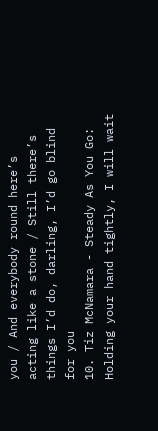you / And everybody round here’s acting like a stone / Still there’s things I’d do, darling, I’d go blind for you
10. Tiz McNamara - Steady As You Go: Holding your hand tightly, I will wait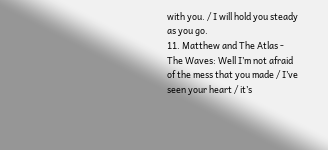with you. / I will hold you steady as you go.
11. Matthew and The Atlas - The Waves: Well I’m not afraid of the mess that you made / I’ve seen your heart / it’s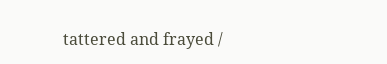tattered and frayed /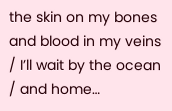the skin on my bones and blood in my veins / I’ll wait by the ocean / and home…